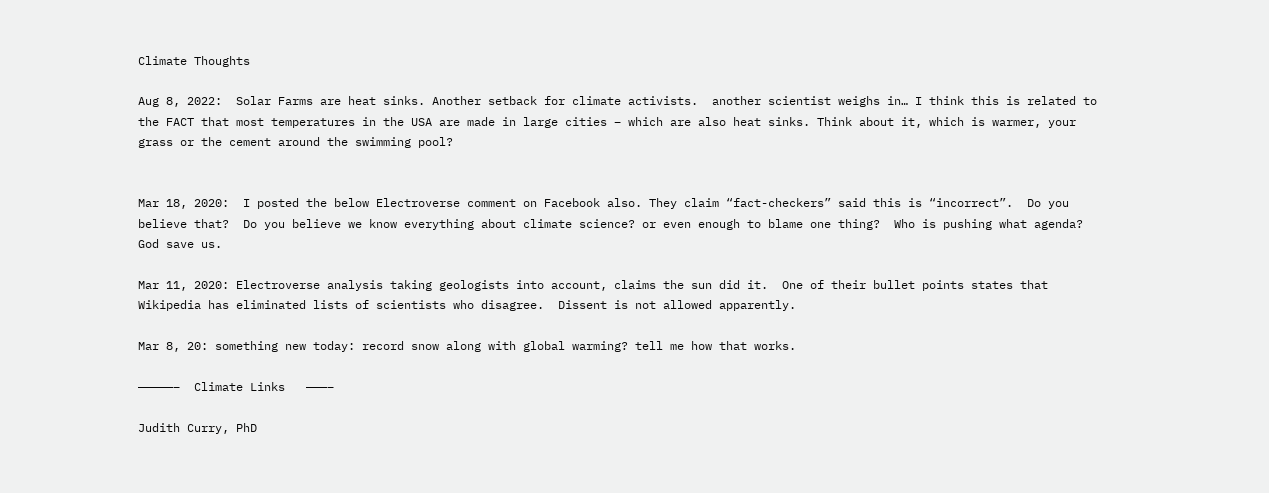Climate Thoughts

Aug 8, 2022:  Solar Farms are heat sinks. Another setback for climate activists.  another scientist weighs in… I think this is related to the FACT that most temperatures in the USA are made in large cities – which are also heat sinks. Think about it, which is warmer, your grass or the cement around the swimming pool?


Mar 18, 2020:  I posted the below Electroverse comment on Facebook also. They claim “fact-checkers” said this is “incorrect”.  Do you believe that?  Do you believe we know everything about climate science? or even enough to blame one thing?  Who is pushing what agenda?  God save us.

Mar 11, 2020: Electroverse analysis taking geologists into account, claims the sun did it.  One of their bullet points states that Wikipedia has eliminated lists of scientists who disagree.  Dissent is not allowed apparently.

Mar 8, 20: something new today: record snow along with global warming? tell me how that works.

—————–  Climate Links   ———–

Judith Curry, PhD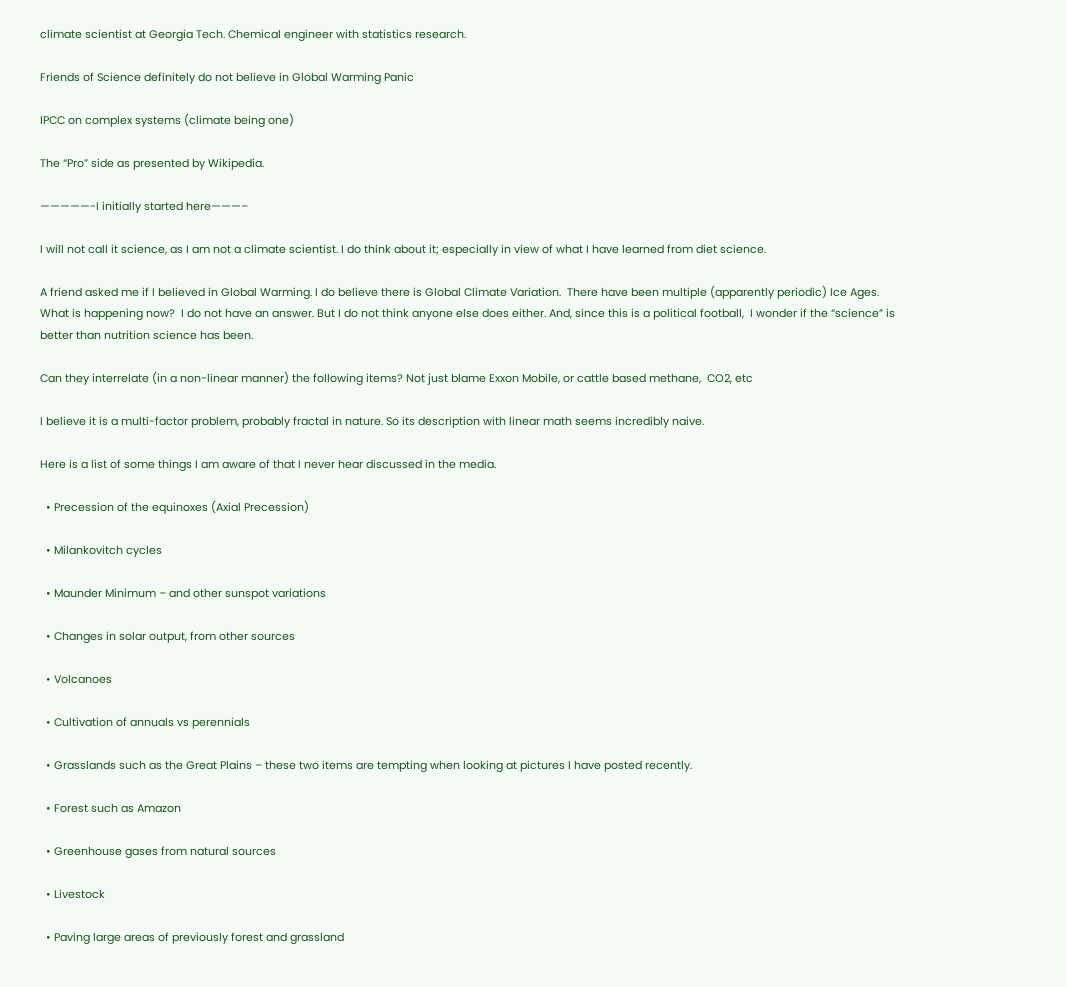climate scientist at Georgia Tech. Chemical engineer with statistics research.

Friends of Science definitely do not believe in Global Warming Panic

IPCC on complex systems (climate being one)

The “Pro” side as presented by Wikipedia.

—————-I initially started here———–

I will not call it science, as I am not a climate scientist. I do think about it; especially in view of what I have learned from diet science.

A friend asked me if I believed in Global Warming. I do believe there is Global Climate Variation.  There have been multiple (apparently periodic) Ice Ages. What is happening now?  I do not have an answer. But I do not think anyone else does either. And, since this is a political football,  I wonder if the “science” is better than nutrition science has been.

Can they interrelate (in a non-linear manner) the following items? Not just blame Exxon Mobile, or cattle based methane,  CO2, etc

I believe it is a multi-factor problem, probably fractal in nature. So its description with linear math seems incredibly naive.

Here is a list of some things I am aware of that I never hear discussed in the media.

  • Precession of the equinoxes (Axial Precession)

  • Milankovitch cycles

  • Maunder Minimum – and other sunspot variations

  • Changes in solar output, from other sources

  • Volcanoes

  • Cultivation of annuals vs perennials

  • Grasslands such as the Great Plains – these two items are tempting when looking at pictures I have posted recently.

  • Forest such as Amazon

  • Greenhouse gases from natural sources

  • Livestock

  • Paving large areas of previously forest and grassland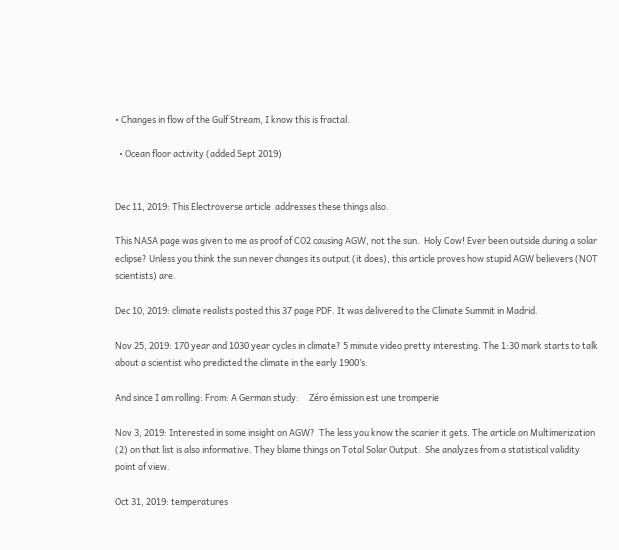• Changes in flow of the Gulf Stream, I know this is fractal.

  • Ocean floor activity (added Sept 2019)


Dec 11, 2019: This Electroverse article  addresses these things also.

This NASA page was given to me as proof of CO2 causing AGW, not the sun.  Holy Cow! Ever been outside during a solar eclipse? Unless you think the sun never changes its output (it does), this article proves how stupid AGW believers (NOT scientists) are.

Dec 10, 2019: climate realists posted this 37 page PDF. It was delivered to the Climate Summit in Madrid.

Nov 25, 2019: 170 year and 1030 year cycles in climate? 5 minute video pretty interesting. The 1:30 mark starts to talk about a scientist who predicted the climate in the early 1900’s.

And since I am rolling: From: A German study:     Zéro émission est une tromperie

Nov 3, 2019: Interested in some insight on AGW?  The less you know the scarier it gets. The article on Multimerization (2) on that list is also informative. They blame things on Total Solar Output.  She analyzes from a statistical validity point of view.

Oct 31, 2019: temperatures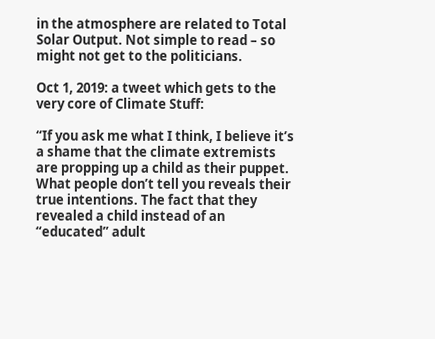in the atmosphere are related to Total Solar Output. Not simple to read – so might not get to the politicians.

Oct 1, 2019: a tweet which gets to the very core of Climate Stuff:

“If you ask me what I think, I believe it’s a shame that the climate extremists are propping up a child as their puppet. What people don’t tell you reveals their true intentions. The fact that they revealed a child instead of an “educated” adult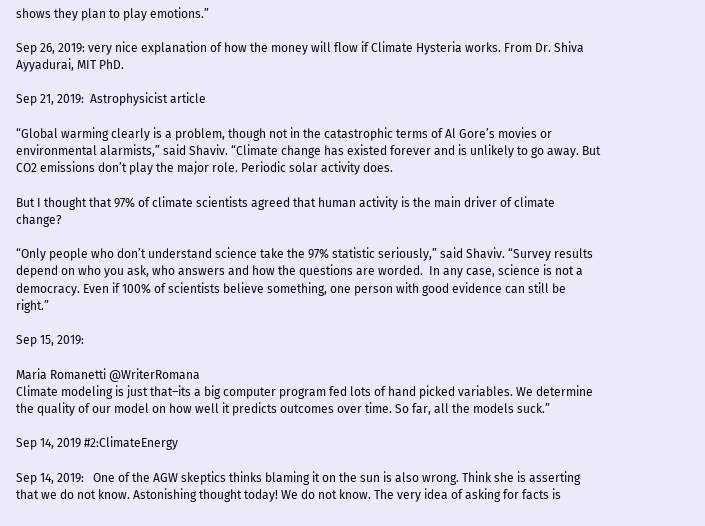shows they plan to play emotions.”

Sep 26, 2019: very nice explanation of how the money will flow if Climate Hysteria works. From Dr. Shiva Ayyadurai, MIT PhD.

Sep 21, 2019:  Astrophysicist article

“Global warming clearly is a problem, though not in the catastrophic terms of Al Gore’s movies or environmental alarmists,” said Shaviv. “Climate change has existed forever and is unlikely to go away. But CO2 emissions don’t play the major role. Periodic solar activity does.

But I thought that 97% of climate scientists agreed that human activity is the main driver of climate change?

“Only people who don’t understand science take the 97% statistic seriously,” said Shaviv. “Survey results depend on who you ask, who answers and how the questions are worded.  In any case, science is not a democracy. Even if 100% of scientists believe something, one person with good evidence can still be right.”

Sep 15, 2019:

Maria Romanetti @WriterRomana
Climate modeling is just that–its a big computer program fed lots of hand picked variables. We determine the quality of our model on how well it predicts outcomes over time. So far, all the models suck.”

Sep 14, 2019 #2:ClimateEnergy

Sep 14, 2019:   One of the AGW skeptics thinks blaming it on the sun is also wrong. Think she is asserting that we do not know. Astonishing thought today! We do not know. The very idea of asking for facts is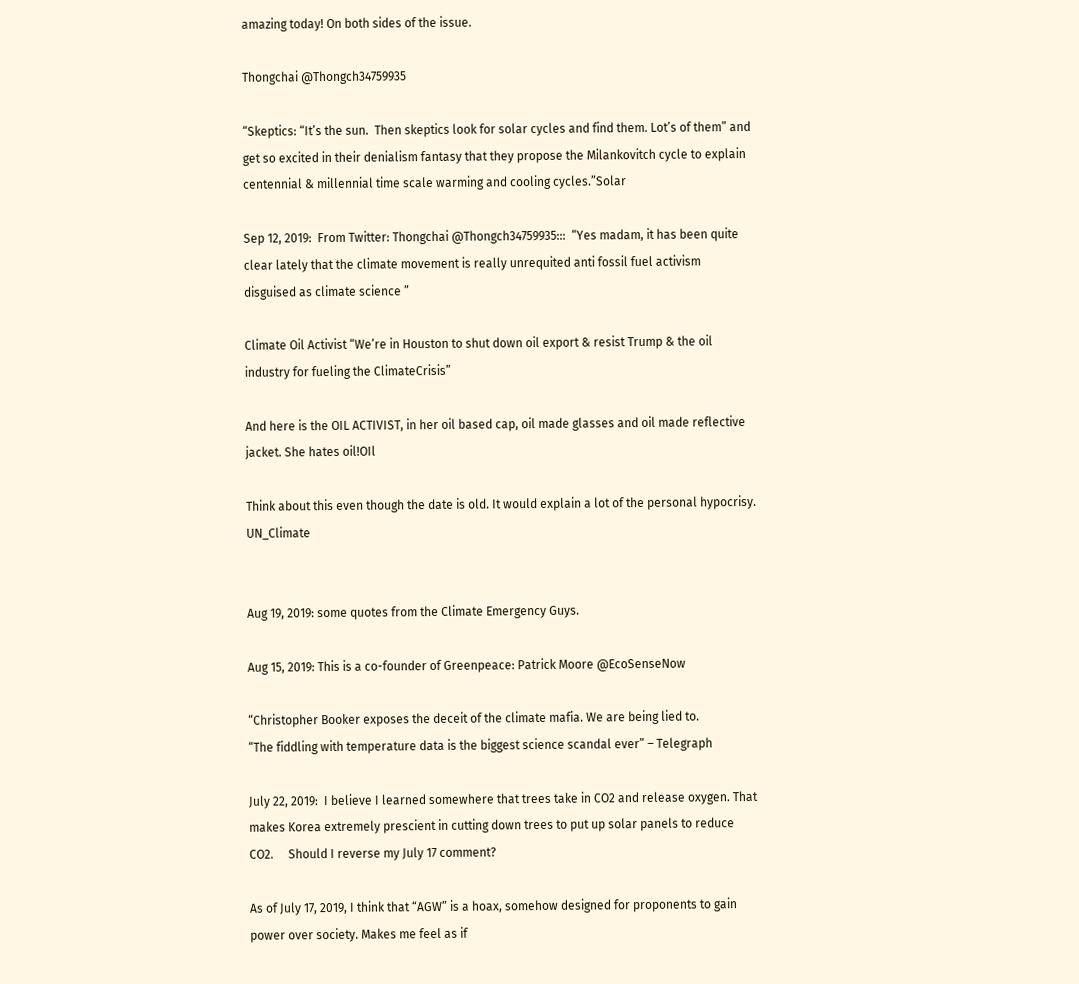amazing today! On both sides of the issue.

Thongchai @Thongch34759935

“Skeptics: “It’s the sun.  Then skeptics look for solar cycles and find them. Lot’s of them” and get so excited in their denialism fantasy that they propose the Milankovitch cycle to explain centennial & millennial time scale warming and cooling cycles.”Solar

Sep 12, 2019:  From Twitter: Thongchai @Thongch34759935:::  “Yes madam, it has been quite clear lately that the climate movement is really unrequited anti fossil fuel activism disguised as climate science ”

Climate Oil Activist “We’re in Houston to shut down oil export & resist Trump & the oil industry for fueling the ClimateCrisis”

And here is the OIL ACTIVIST, in her oil based cap, oil made glasses and oil made reflective jacket. She hates oil!OIl

Think about this even though the date is old. It would explain a lot of the personal hypocrisy. UN_Climate


Aug 19, 2019: some quotes from the Climate Emergency Guys.

Aug 15, 2019: This is a co-founder of Greenpeace: Patrick Moore @EcoSenseNow

“Christopher Booker exposes the deceit of the climate mafia. We are being lied to.
“The fiddling with temperature data is the biggest science scandal ever” – Telegraph

July 22, 2019:  I believe I learned somewhere that trees take in CO2 and release oxygen. That makes Korea extremely prescient in cutting down trees to put up solar panels to reduce CO2.     Should I reverse my July 17 comment?

As of July 17, 2019, I think that “AGW” is a hoax, somehow designed for proponents to gain power over society. Makes me feel as if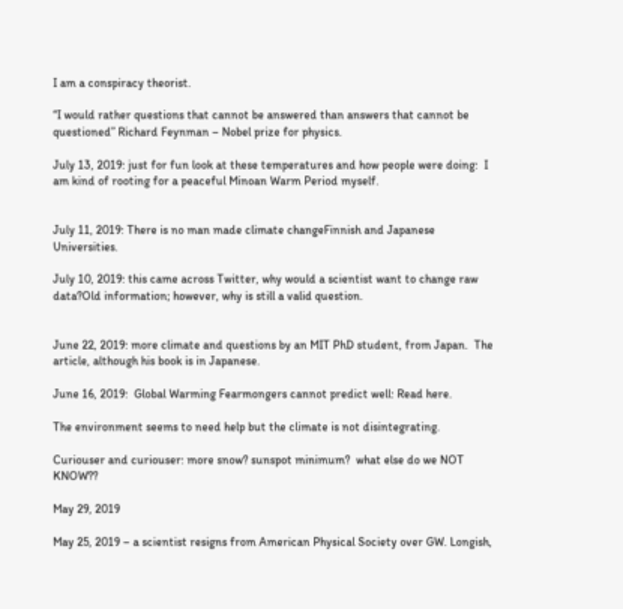I am a conspiracy theorist.

“I would rather questions that cannot be answered than answers that cannot be questioned” Richard Feynman – Nobel prize for physics.

July 13, 2019: just for fun look at these temperatures and how people were doing:  I am kind of rooting for a peaceful Minoan Warm Period myself.


July 11, 2019: There is no man made climate changeFinnish and Japanese Universities.

July 10, 2019: this came across Twitter, why would a scientist want to change raw data?Old information; however, why is still a valid question.


June 22, 2019: more climate and questions by an MIT PhD student, from Japan.  The article, although his book is in Japanese.

June 16, 2019:  Global Warming Fearmongers cannot predict well: Read here.

The environment seems to need help but the climate is not disintegrating.

Curiouser and curiouser: more snow? sunspot minimum?  what else do we NOT KNOW??

May 29, 2019

May 25, 2019 – a scientist resigns from American Physical Society over GW. Longish,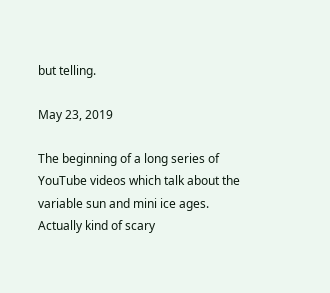but telling.

May 23, 2019

The beginning of a long series of YouTube videos which talk about the variable sun and mini ice ages.  Actually kind of scary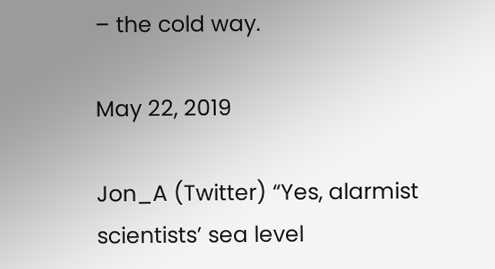– the cold way.

May 22, 2019

Jon_A (Twitter) “Yes, alarmist scientists’ sea level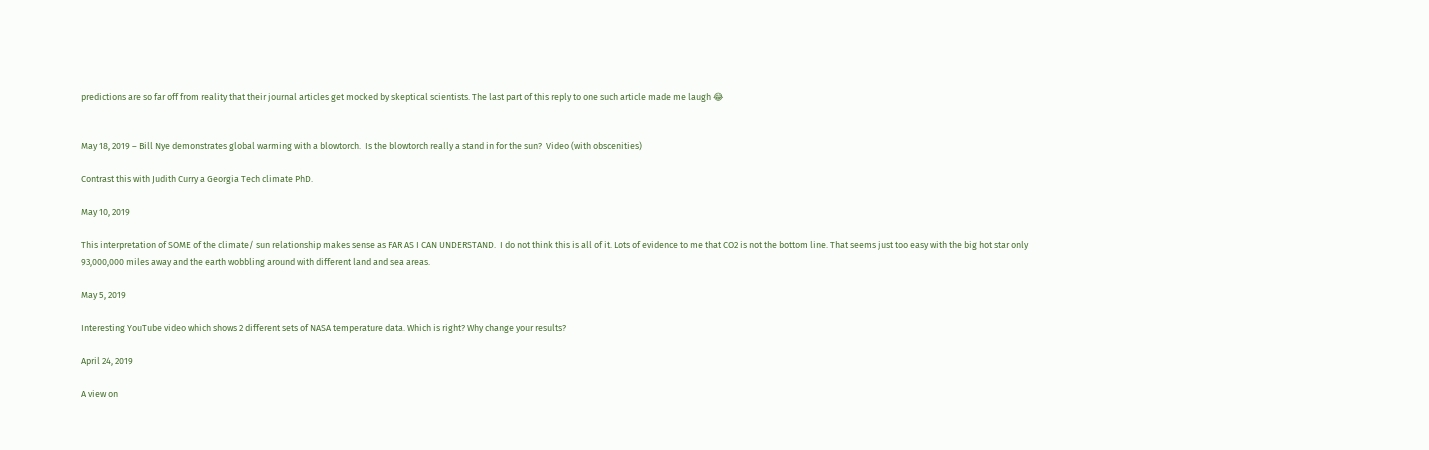predictions are so far off from reality that their journal articles get mocked by skeptical scientists. The last part of this reply to one such article made me laugh 😂


May 18, 2019 – Bill Nye demonstrates global warming with a blowtorch.  Is the blowtorch really a stand in for the sun?  Video (with obscenities)

Contrast this with Judith Curry a Georgia Tech climate PhD.

May 10, 2019

This interpretation of SOME of the climate/ sun relationship makes sense as FAR AS I CAN UNDERSTAND.  I do not think this is all of it. Lots of evidence to me that CO2 is not the bottom line. That seems just too easy with the big hot star only 93,000,000 miles away and the earth wobbling around with different land and sea areas.

May 5, 2019

Interesting YouTube video which shows 2 different sets of NASA temperature data. Which is right? Why change your results?

April 24, 2019

A view on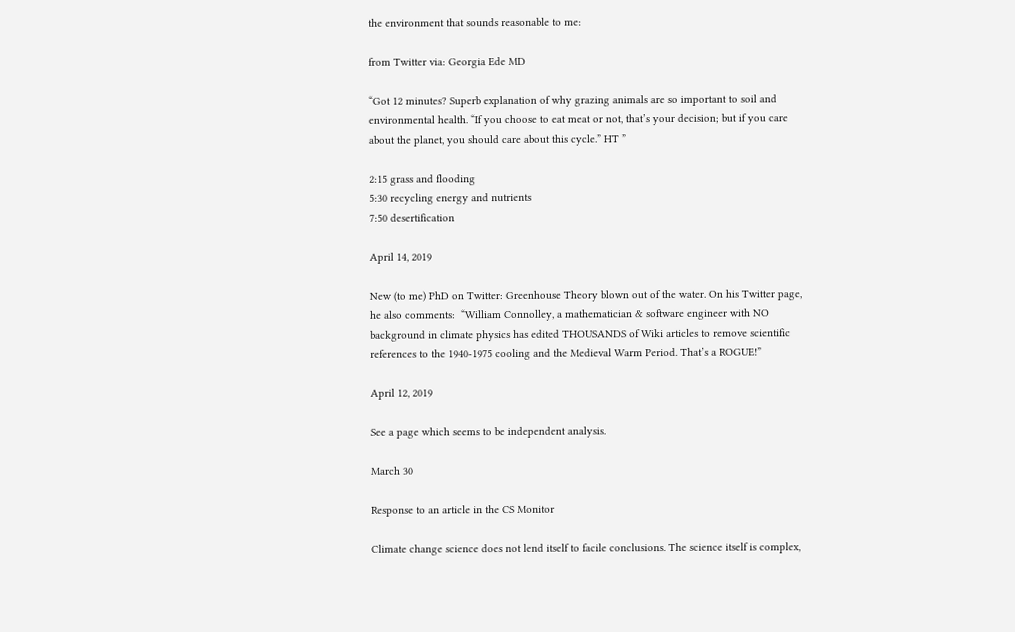the environment that sounds reasonable to me:

from Twitter via: Georgia Ede MD

“Got 12 minutes? Superb explanation of why grazing animals are so important to soil and environmental health. “If you choose to eat meat or not, that’s your decision; but if you care about the planet, you should care about this cycle.” HT ”

2:15 grass and flooding
5:30 recycling energy and nutrients
7:50 desertification

April 14, 2019

New (to me) PhD on Twitter: Greenhouse Theory blown out of the water. On his Twitter page, he also comments:  “William Connolley, a mathematician & software engineer with NO background in climate physics has edited THOUSANDS of Wiki articles to remove scientific references to the 1940-1975 cooling and the Medieval Warm Period. That’s a ROGUE!”

April 12, 2019

See a page which seems to be independent analysis.

March 30

Response to an article in the CS Monitor

Climate change science does not lend itself to facile conclusions. The science itself is complex,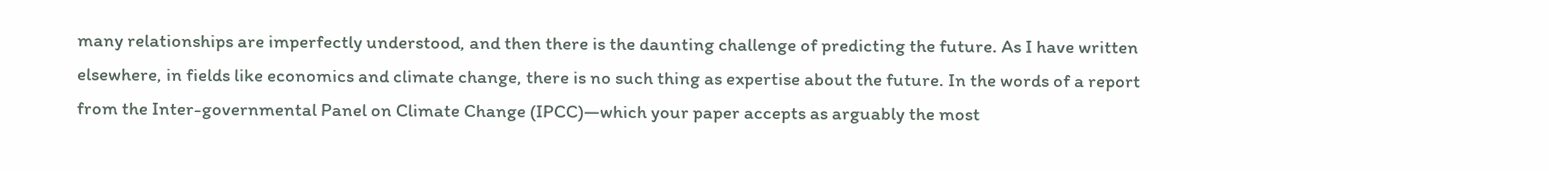many relationships are imperfectly understood, and then there is the daunting challenge of predicting the future. As I have written elsewhere, in fields like economics and climate change, there is no such thing as expertise about the future. In the words of a report from the Inter-governmental Panel on Climate Change (IPCC)—which your paper accepts as arguably the most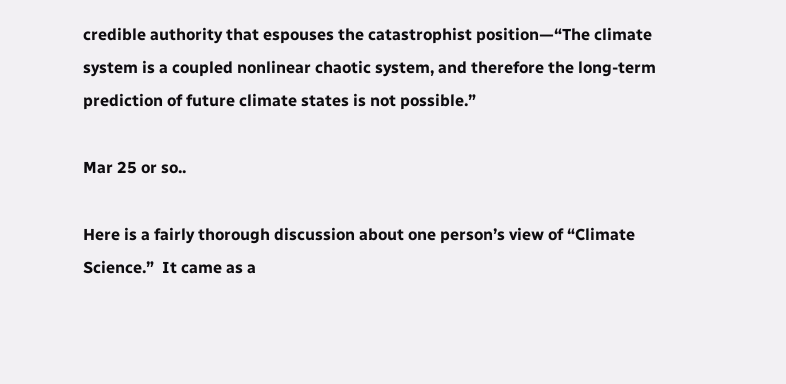credible authority that espouses the catastrophist position—“The climate system is a coupled nonlinear chaotic system, and therefore the long-term prediction of future climate states is not possible.”

Mar 25 or so..

Here is a fairly thorough discussion about one person’s view of “Climate Science.”  It came as a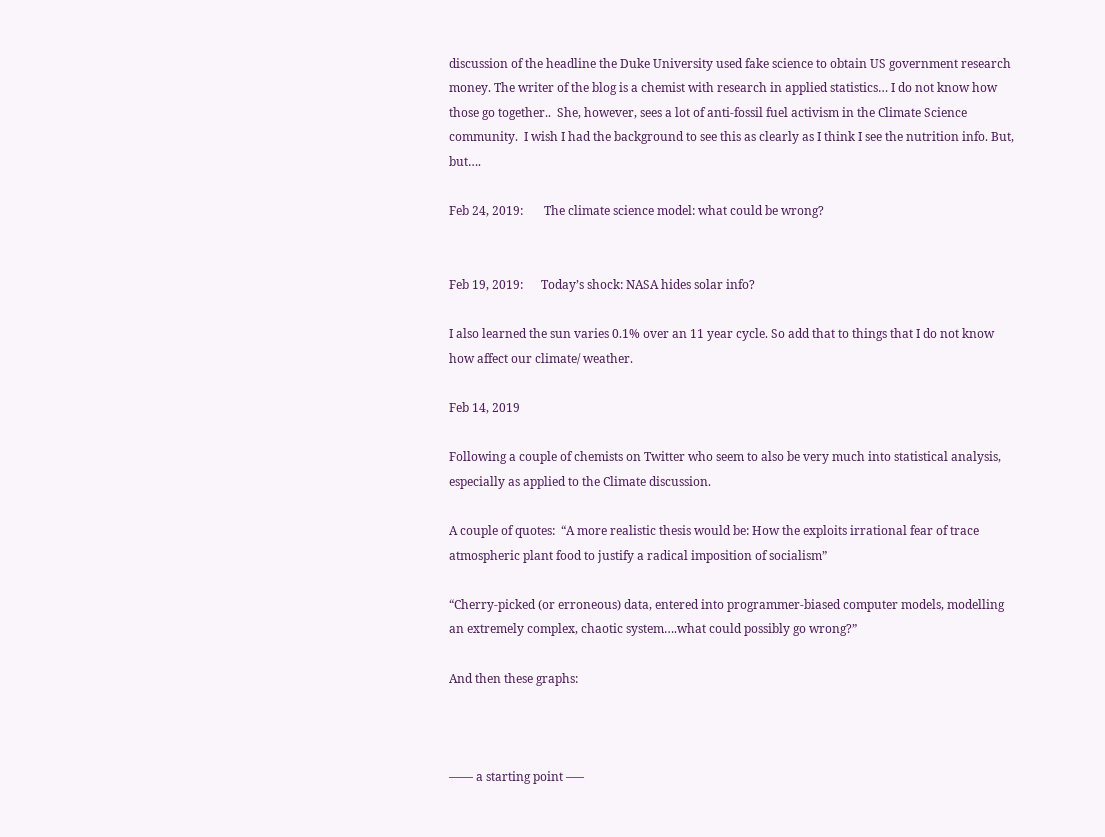discussion of the headline the Duke University used fake science to obtain US government research money. The writer of the blog is a chemist with research in applied statistics… I do not know how those go together..  She, however, sees a lot of anti-fossil fuel activism in the Climate Science community.  I wish I had the background to see this as clearly as I think I see the nutrition info. But, but….

Feb 24, 2019:       The climate science model: what could be wrong?


Feb 19, 2019:      Today’s shock: NASA hides solar info?

I also learned the sun varies 0.1% over an 11 year cycle. So add that to things that I do not know how affect our climate/ weather.

Feb 14, 2019

Following a couple of chemists on Twitter who seem to also be very much into statistical analysis, especially as applied to the Climate discussion.

A couple of quotes:  “A more realistic thesis would be: How the exploits irrational fear of trace atmospheric plant food to justify a radical imposition of socialism”

“Cherry-picked (or erroneous) data, entered into programmer-biased computer models, modelling an extremely complex, chaotic system….what could possibly go wrong?”

And then these graphs:



—— a starting point —–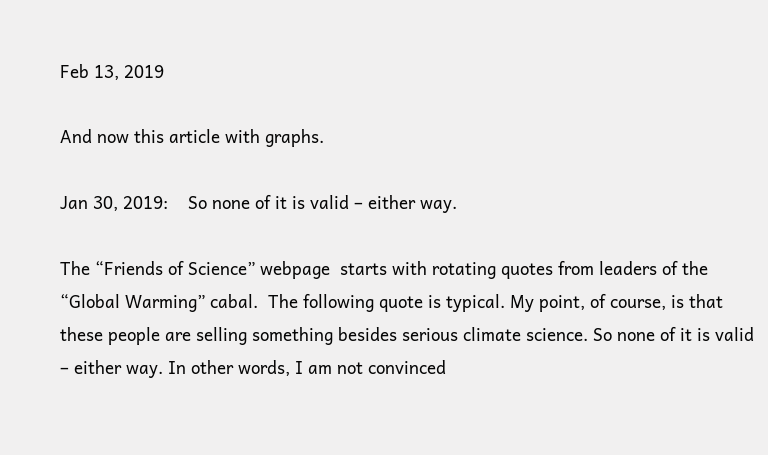Feb 13, 2019

And now this article with graphs.

Jan 30, 2019:    So none of it is valid – either way.

The “Friends of Science” webpage  starts with rotating quotes from leaders of the “Global Warming” cabal.  The following quote is typical. My point, of course, is that these people are selling something besides serious climate science. So none of it is valid – either way. In other words, I am not convinced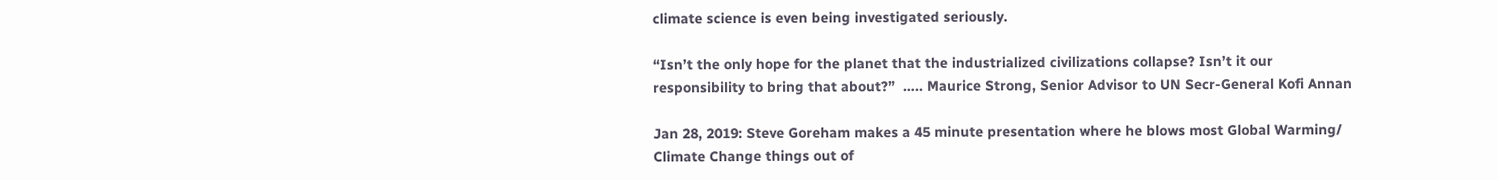climate science is even being investigated seriously.

“Isn’t the only hope for the planet that the industrialized civilizations collapse? Isn’t it our responsibility to bring that about?”  ….. Maurice Strong, Senior Advisor to UN Secr-General Kofi Annan

Jan 28, 2019: Steve Goreham makes a 45 minute presentation where he blows most Global Warming/ Climate Change things out of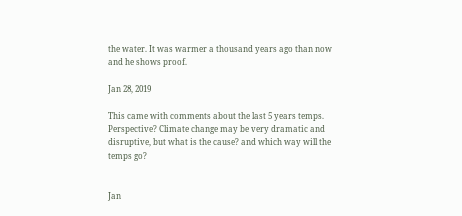the water. It was warmer a thousand years ago than now and he shows proof.

Jan 28, 2019

This came with comments about the last 5 years temps. Perspective? Climate change may be very dramatic and disruptive, but what is the cause? and which way will the temps go?


Jan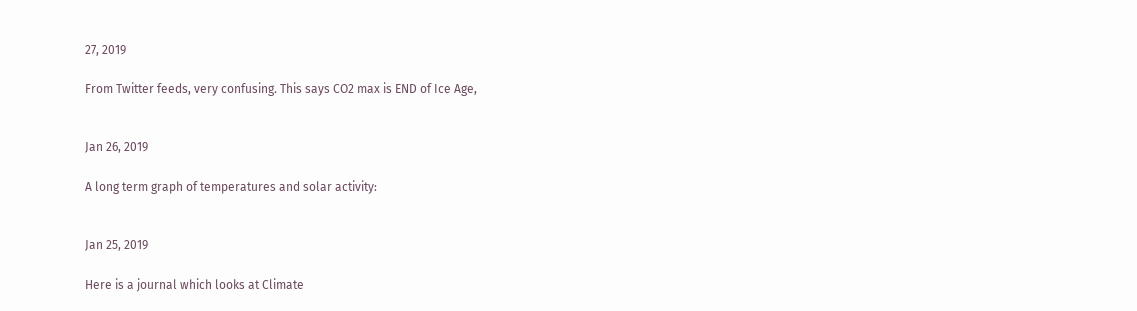27, 2019

From Twitter feeds, very confusing. This says CO2 max is END of Ice Age,


Jan 26, 2019

A long term graph of temperatures and solar activity:


Jan 25, 2019

Here is a journal which looks at Climate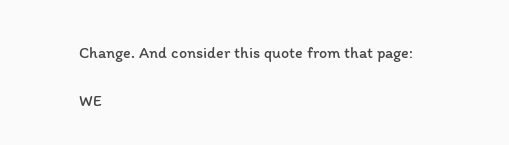Change. And consider this quote from that page:

WE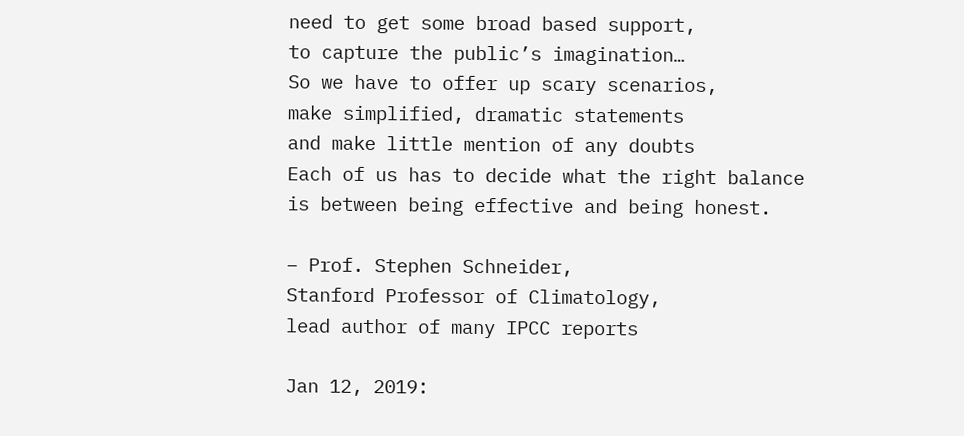need to get some broad based support,
to capture the public’s imagination…
So we have to offer up scary scenarios,
make simplified, dramatic statements
and make little mention of any doubts
Each of us has to decide what the right balance
is between being effective and being honest.

– Prof. Stephen Schneider,
Stanford Professor of Climatology,
lead author of many IPCC reports

Jan 12, 2019: